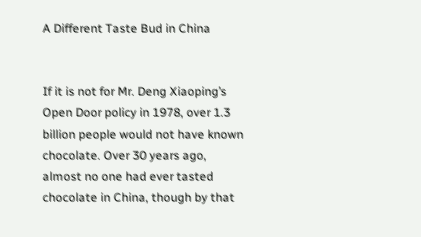A Different Taste Bud in China


If it is not for Mr. Deng Xiaoping’s Open Door policy in 1978, over 1.3 billion people would not have known chocolate. Over 30 years ago, almost no one had ever tasted chocolate in China, though by that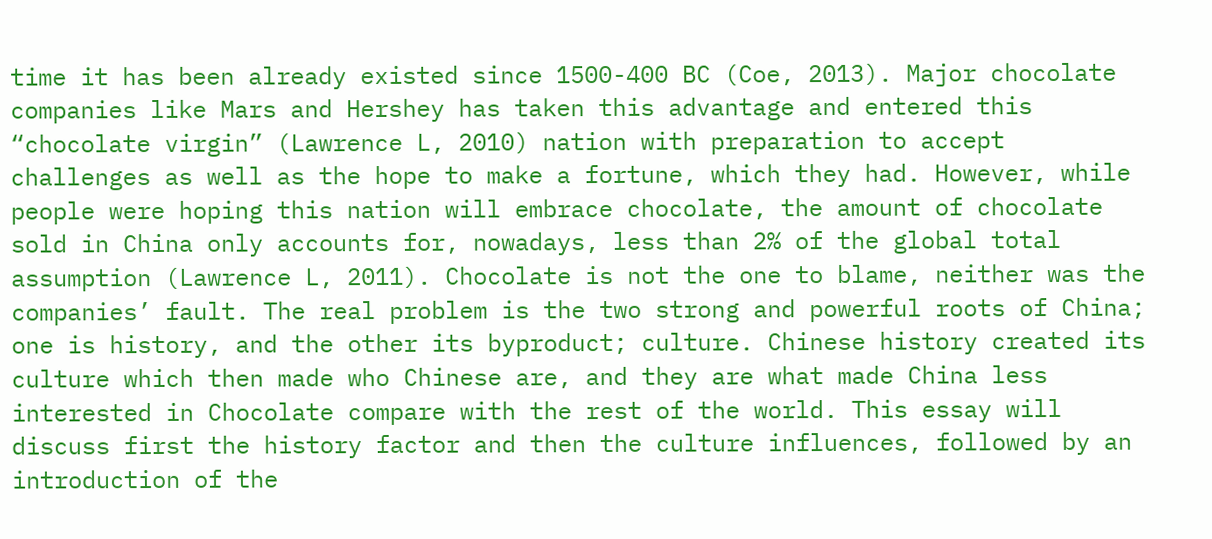time it has been already existed since 1500-400 BC (Coe, 2013). Major chocolate companies like Mars and Hershey has taken this advantage and entered this “chocolate virgin” (Lawrence L, 2010) nation with preparation to accept challenges as well as the hope to make a fortune, which they had. However, while people were hoping this nation will embrace chocolate, the amount of chocolate sold in China only accounts for, nowadays, less than 2% of the global total assumption (Lawrence L, 2011). Chocolate is not the one to blame, neither was the companies’ fault. The real problem is the two strong and powerful roots of China; one is history, and the other its byproduct; culture. Chinese history created its culture which then made who Chinese are, and they are what made China less interested in Chocolate compare with the rest of the world. This essay will discuss first the history factor and then the culture influences, followed by an introduction of the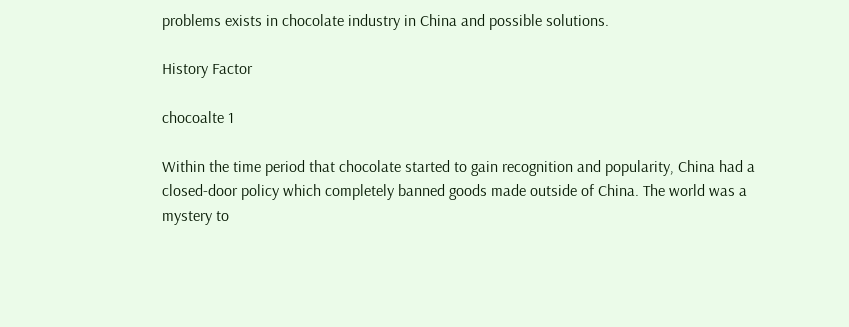problems exists in chocolate industry in China and possible solutions.

History Factor

chocoalte 1

Within the time period that chocolate started to gain recognition and popularity, China had a closed-door policy which completely banned goods made outside of China. The world was a mystery to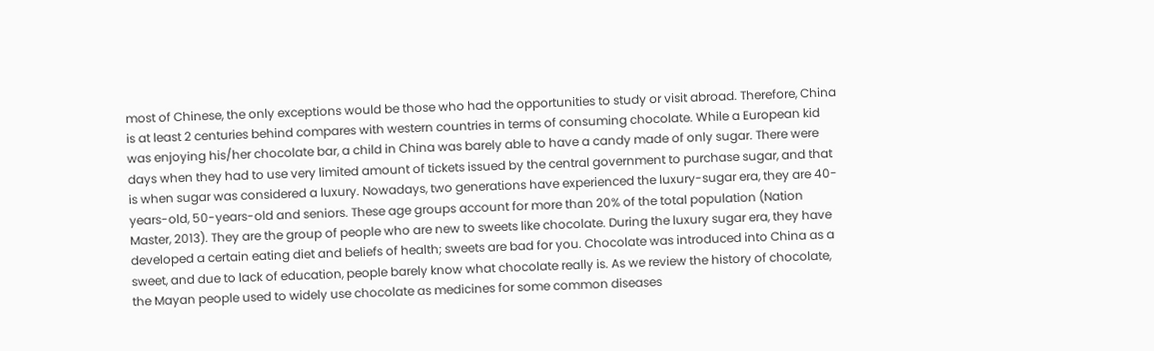most of Chinese, the only exceptions would be those who had the opportunities to study or visit abroad. Therefore, China is at least 2 centuries behind compares with western countries in terms of consuming chocolate. While a European kid was enjoying his/her chocolate bar, a child in China was barely able to have a candy made of only sugar. There were days when they had to use very limited amount of tickets issued by the central government to purchase sugar, and that is when sugar was considered a luxury. Nowadays, two generations have experienced the luxury-sugar era, they are 40-years-old, 50-years-old and seniors. These age groups account for more than 20% of the total population (Nation Master, 2013). They are the group of people who are new to sweets like chocolate. During the luxury sugar era, they have developed a certain eating diet and beliefs of health; sweets are bad for you. Chocolate was introduced into China as a sweet, and due to lack of education, people barely know what chocolate really is. As we review the history of chocolate, the Mayan people used to widely use chocolate as medicines for some common diseases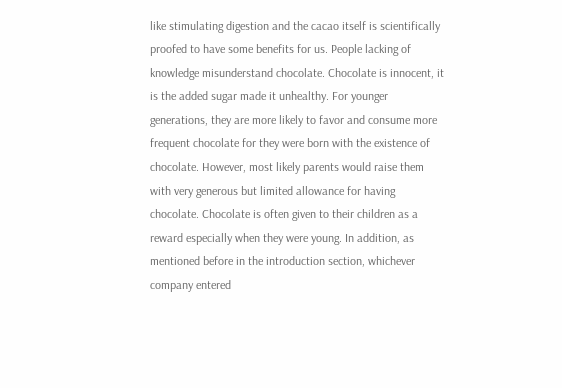like stimulating digestion and the cacao itself is scientifically proofed to have some benefits for us. People lacking of knowledge misunderstand chocolate. Chocolate is innocent, it is the added sugar made it unhealthy. For younger generations, they are more likely to favor and consume more frequent chocolate for they were born with the existence of chocolate. However, most likely parents would raise them with very generous but limited allowance for having chocolate. Chocolate is often given to their children as a reward especially when they were young. In addition, as mentioned before in the introduction section, whichever company entered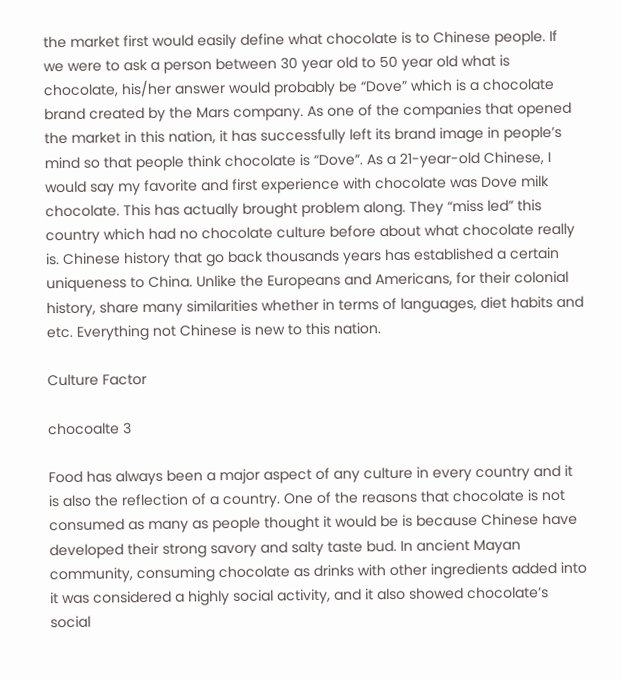the market first would easily define what chocolate is to Chinese people. If we were to ask a person between 30 year old to 50 year old what is chocolate, his/her answer would probably be “Dove” which is a chocolate brand created by the Mars company. As one of the companies that opened the market in this nation, it has successfully left its brand image in people’s mind so that people think chocolate is “Dove”. As a 21-year-old Chinese, I would say my favorite and first experience with chocolate was Dove milk chocolate. This has actually brought problem along. They “miss led” this country which had no chocolate culture before about what chocolate really is. Chinese history that go back thousands years has established a certain uniqueness to China. Unlike the Europeans and Americans, for their colonial history, share many similarities whether in terms of languages, diet habits and etc. Everything not Chinese is new to this nation.

Culture Factor

chocoalte 3

Food has always been a major aspect of any culture in every country and it is also the reflection of a country. One of the reasons that chocolate is not consumed as many as people thought it would be is because Chinese have developed their strong savory and salty taste bud. In ancient Mayan community, consuming chocolate as drinks with other ingredients added into it was considered a highly social activity, and it also showed chocolate’s social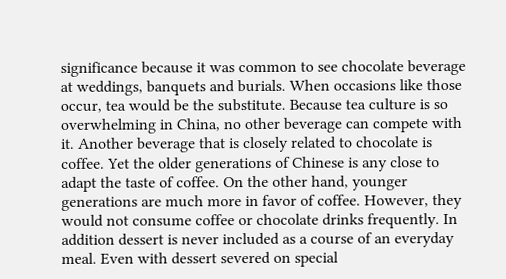significance because it was common to see chocolate beverage at weddings, banquets and burials. When occasions like those occur, tea would be the substitute. Because tea culture is so overwhelming in China, no other beverage can compete with it. Another beverage that is closely related to chocolate is coffee. Yet the older generations of Chinese is any close to adapt the taste of coffee. On the other hand, younger generations are much more in favor of coffee. However, they would not consume coffee or chocolate drinks frequently. In addition dessert is never included as a course of an everyday meal. Even with dessert severed on special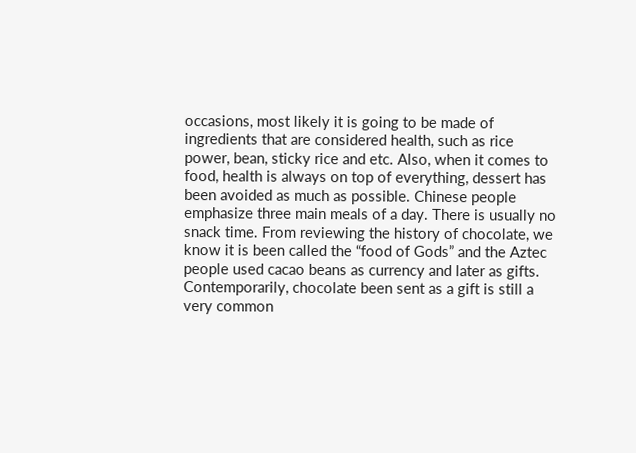occasions, most likely it is going to be made of ingredients that are considered health, such as rice power, bean, sticky rice and etc. Also, when it comes to food, health is always on top of everything, dessert has been avoided as much as possible. Chinese people emphasize three main meals of a day. There is usually no snack time. From reviewing the history of chocolate, we know it is been called the “food of Gods” and the Aztec people used cacao beans as currency and later as gifts. Contemporarily, chocolate been sent as a gift is still a very common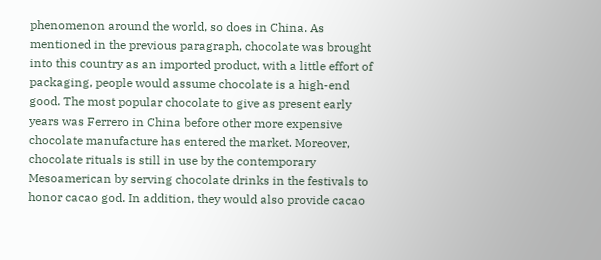phenomenon around the world, so does in China. As mentioned in the previous paragraph, chocolate was brought into this country as an imported product, with a little effort of packaging, people would assume chocolate is a high-end good. The most popular chocolate to give as present early years was Ferrero in China before other more expensive chocolate manufacture has entered the market. Moreover, chocolate rituals is still in use by the contemporary Mesoamerican by serving chocolate drinks in the festivals to honor cacao god. In addition, they would also provide cacao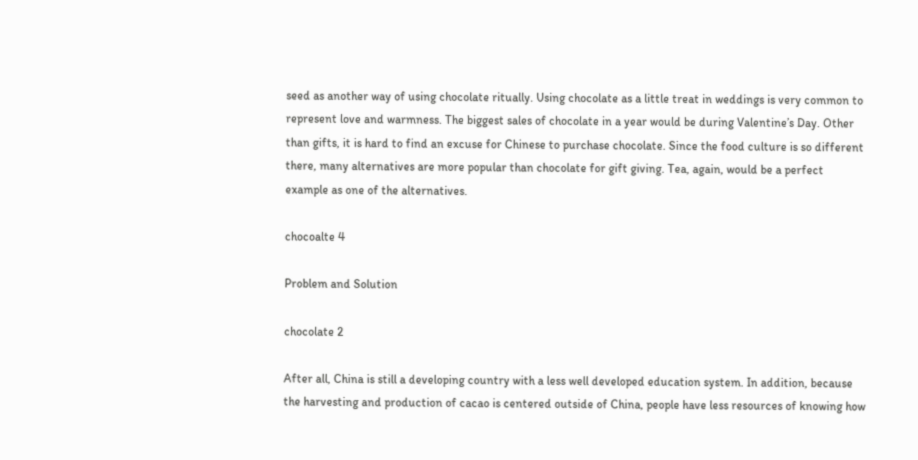seed as another way of using chocolate ritually. Using chocolate as a little treat in weddings is very common to represent love and warmness. The biggest sales of chocolate in a year would be during Valentine’s Day. Other than gifts, it is hard to find an excuse for Chinese to purchase chocolate. Since the food culture is so different there, many alternatives are more popular than chocolate for gift giving. Tea, again, would be a perfect example as one of the alternatives.

chocoalte 4

Problem and Solution

chocolate 2

After all, China is still a developing country with a less well developed education system. In addition, because the harvesting and production of cacao is centered outside of China, people have less resources of knowing how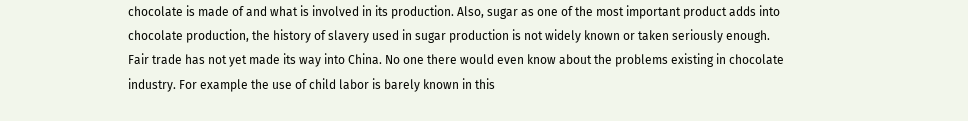chocolate is made of and what is involved in its production. Also, sugar as one of the most important product adds into chocolate production, the history of slavery used in sugar production is not widely known or taken seriously enough. Fair trade has not yet made its way into China. No one there would even know about the problems existing in chocolate industry. For example the use of child labor is barely known in this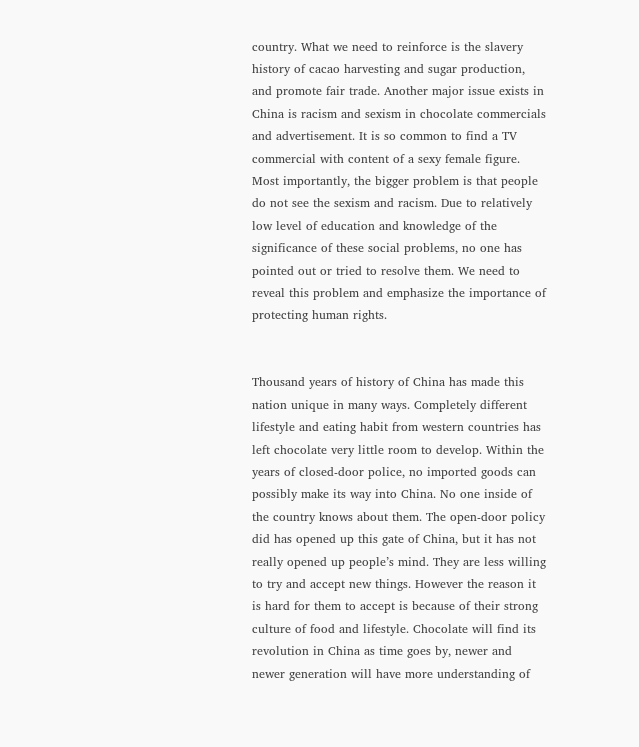country. What we need to reinforce is the slavery history of cacao harvesting and sugar production, and promote fair trade. Another major issue exists in China is racism and sexism in chocolate commercials and advertisement. It is so common to find a TV commercial with content of a sexy female figure. Most importantly, the bigger problem is that people do not see the sexism and racism. Due to relatively low level of education and knowledge of the significance of these social problems, no one has pointed out or tried to resolve them. We need to reveal this problem and emphasize the importance of protecting human rights.


Thousand years of history of China has made this nation unique in many ways. Completely different lifestyle and eating habit from western countries has left chocolate very little room to develop. Within the years of closed-door police, no imported goods can possibly make its way into China. No one inside of the country knows about them. The open-door policy did has opened up this gate of China, but it has not really opened up people’s mind. They are less willing to try and accept new things. However the reason it is hard for them to accept is because of their strong culture of food and lifestyle. Chocolate will find its revolution in China as time goes by, newer and newer generation will have more understanding of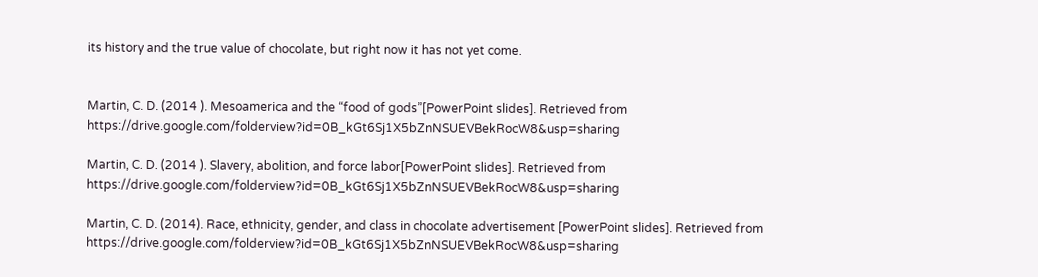its history and the true value of chocolate, but right now it has not yet come.


Martin, C. D. (2014 ). Mesoamerica and the “food of gods”[PowerPoint slides]. Retrieved from https://drive.google.com/folderview?id=0B_kGt6Sj1X5bZnNSUEVBekRocW8&usp=sharing

Martin, C. D. (2014 ). Slavery, abolition, and force labor[PowerPoint slides]. Retrieved from https://drive.google.com/folderview?id=0B_kGt6Sj1X5bZnNSUEVBekRocW8&usp=sharing

Martin, C. D. (2014). Race, ethnicity, gender, and class in chocolate advertisement [PowerPoint slides]. Retrieved from https://drive.google.com/folderview?id=0B_kGt6Sj1X5bZnNSUEVBekRocW8&usp=sharing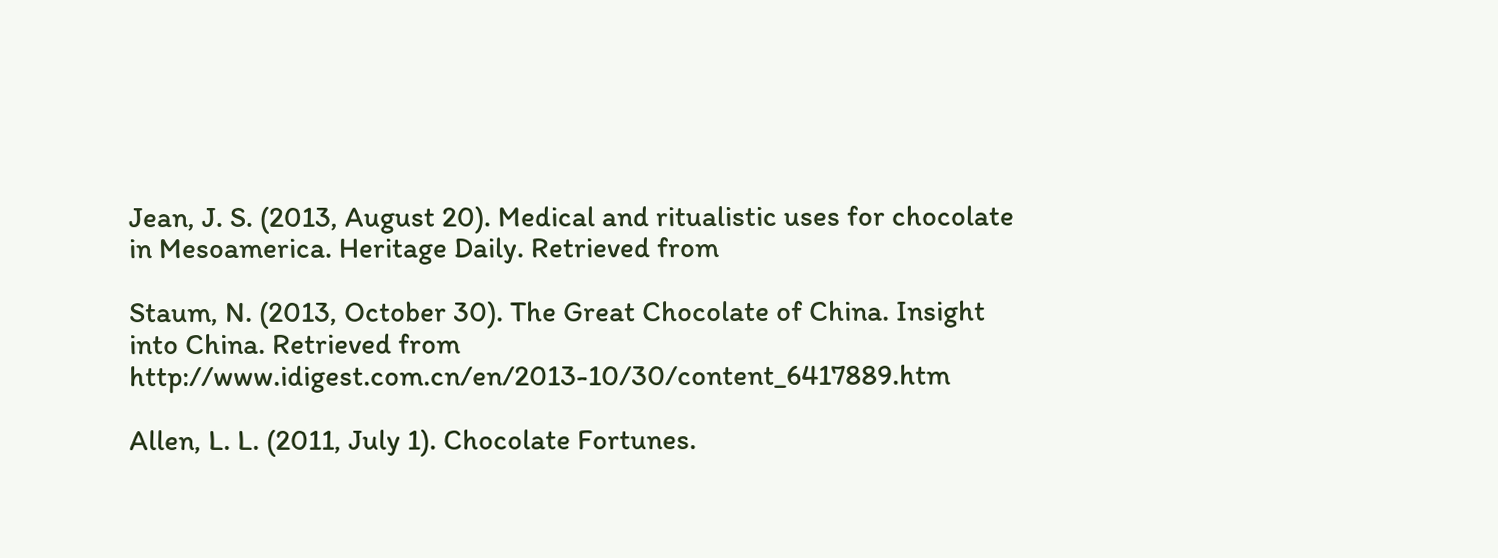Jean, J. S. (2013, August 20). Medical and ritualistic uses for chocolate in Mesoamerica. Heritage Daily. Retrieved from

Staum, N. (2013, October 30). The Great Chocolate of China. Insight into China. Retrieved from http://www.idigest.com.cn/en/2013-10/30/content_6417889.htm

Allen, L. L. (2011, July 1). Chocolate Fortunes.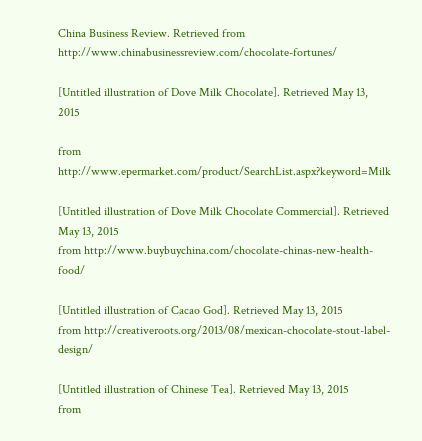China Business Review. Retrieved from http://www.chinabusinessreview.com/chocolate-fortunes/

[Untitled illustration of Dove Milk Chocolate]. Retrieved May 13, 2015

from http://www.epermarket.com/product/SearchList.aspx?keyword=Milk

[Untitled illustration of Dove Milk Chocolate Commercial]. Retrieved May 13, 2015
from http://www.buybuychina.com/chocolate-chinas-new-health-food/

[Untitled illustration of Cacao God]. Retrieved May 13, 2015
from http://creativeroots.org/2013/08/mexican-chocolate-stout-label-design/

[Untitled illustration of Chinese Tea]. Retrieved May 13, 2015
from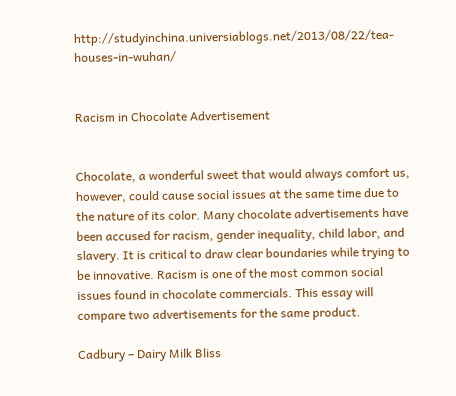http://studyinchina.universiablogs.net/2013/08/22/tea-houses-in-wuhan/


Racism in Chocolate Advertisement


Chocolate, a wonderful sweet that would always comfort us, however, could cause social issues at the same time due to the nature of its color. Many chocolate advertisements have been accused for racism, gender inequality, child labor, and slavery. It is critical to draw clear boundaries while trying to be innovative. Racism is one of the most common social issues found in chocolate commercials. This essay will compare two advertisements for the same product.

Cadbury – Dairy Milk Bliss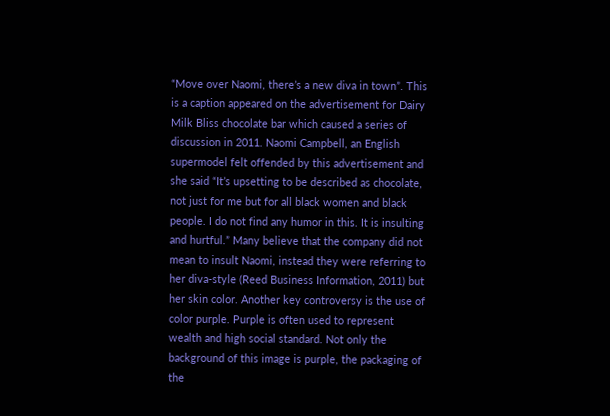“Move over Naomi, there’s a new diva in town”. This is a caption appeared on the advertisement for Dairy Milk Bliss chocolate bar which caused a series of discussion in 2011. Naomi Campbell, an English supermodel felt offended by this advertisement and she said “It’s upsetting to be described as chocolate, not just for me but for all black women and black people. I do not find any humor in this. It is insulting and hurtful.” Many believe that the company did not mean to insult Naomi, instead they were referring to her diva-style (Reed Business Information, 2011) but her skin color. Another key controversy is the use of color purple. Purple is often used to represent wealth and high social standard. Not only the background of this image is purple, the packaging of the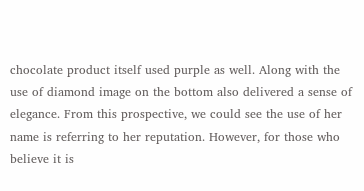chocolate product itself used purple as well. Along with the use of diamond image on the bottom also delivered a sense of elegance. From this prospective, we could see the use of her name is referring to her reputation. However, for those who believe it is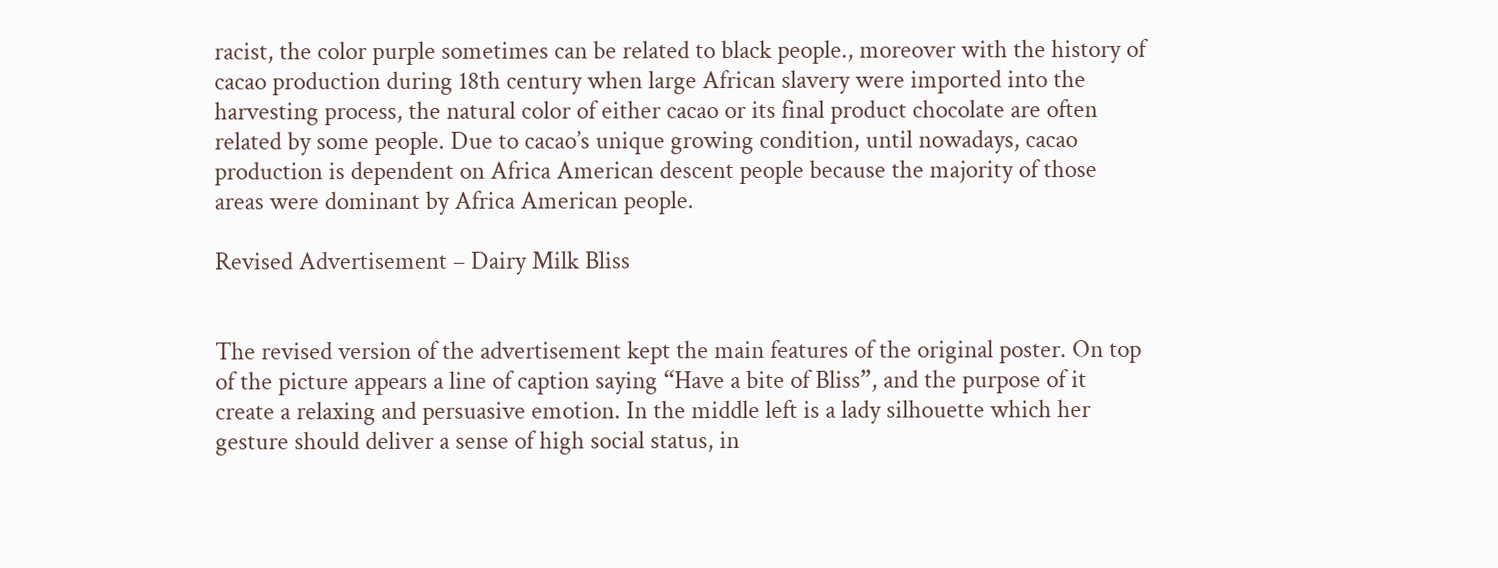racist, the color purple sometimes can be related to black people., moreover with the history of cacao production during 18th century when large African slavery were imported into the harvesting process, the natural color of either cacao or its final product chocolate are often related by some people. Due to cacao’s unique growing condition, until nowadays, cacao production is dependent on Africa American descent people because the majority of those areas were dominant by Africa American people.

Revised Advertisement – Dairy Milk Bliss


The revised version of the advertisement kept the main features of the original poster. On top of the picture appears a line of caption saying “Have a bite of Bliss”, and the purpose of it create a relaxing and persuasive emotion. In the middle left is a lady silhouette which her gesture should deliver a sense of high social status, in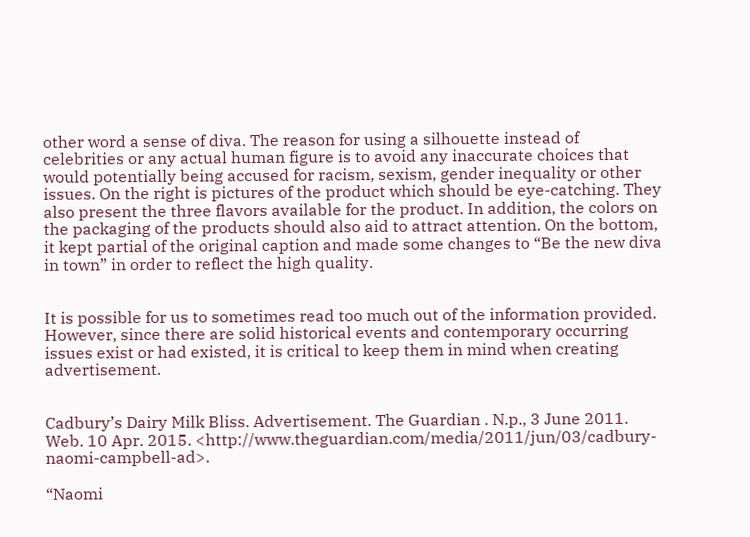other word a sense of diva. The reason for using a silhouette instead of celebrities or any actual human figure is to avoid any inaccurate choices that would potentially being accused for racism, sexism, gender inequality or other issues. On the right is pictures of the product which should be eye-catching. They also present the three flavors available for the product. In addition, the colors on the packaging of the products should also aid to attract attention. On the bottom, it kept partial of the original caption and made some changes to “Be the new diva in town” in order to reflect the high quality.


It is possible for us to sometimes read too much out of the information provided. However, since there are solid historical events and contemporary occurring issues exist or had existed, it is critical to keep them in mind when creating advertisement.


Cadbury’s Dairy Milk Bliss. Advertisement. The Guardian . N.p., 3 June 2011. Web. 10 Apr. 2015. <http://www.theguardian.com/media/2011/jun/03/cadbury-naomi-campbell-ad>.

“Naomi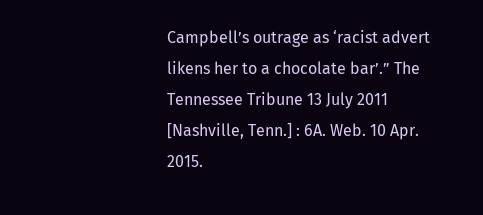Campbell’s outrage as ‘racist advert likens her to a chocolate bar’.” The Tennessee Tribune 13 July 2011 [Nashville, Tenn.] : 6A. Web. 10 Apr. 2015.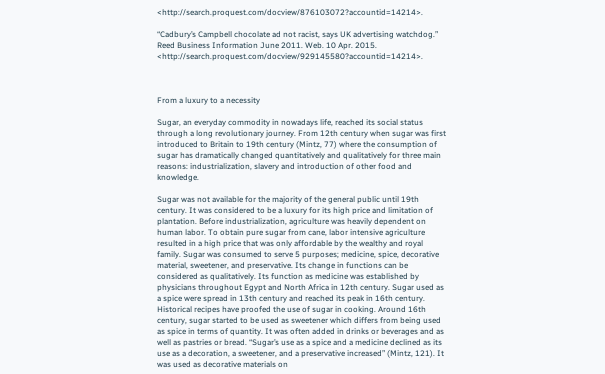<http://search.proquest.com/docview/876103072?accountid=14214>.

“Cadbury’s Campbell chocolate ad not racist, says UK advertising watchdog.” Reed Business Information June 2011. Web. 10 Apr. 2015. <http://search.proquest.com/docview/929145580?accountid=14214>.



From a luxury to a necessity

Sugar, an everyday commodity in nowadays life, reached its social status through a long revolutionary journey. From 12th century when sugar was first introduced to Britain to 19th century (Mintz, 77) where the consumption of sugar has dramatically changed quantitatively and qualitatively for three main reasons: industrialization, slavery and introduction of other food and knowledge.

Sugar was not available for the majority of the general public until 19th century. It was considered to be a luxury for its high price and limitation of plantation. Before industrialization, agriculture was heavily dependent on human labor. To obtain pure sugar from cane, labor intensive agriculture resulted in a high price that was only affordable by the wealthy and royal family. Sugar was consumed to serve 5 purposes; medicine, spice, decorative material, sweetener, and preservative. Its change in functions can be considered as qualitatively. Its function as medicine was established by physicians throughout Egypt and North Africa in 12th century. Sugar used as a spice were spread in 13th century and reached its peak in 16th century. Historical recipes have proofed the use of sugar in cooking. Around 16th century, sugar started to be used as sweetener which differs from being used as spice in terms of quantity. It was often added in drinks or beverages and as well as pastries or bread. “Sugar’s use as a spice and a medicine declined as its use as a decoration, a sweetener, and a preservative increased” (Mintz, 121). It was used as decorative materials on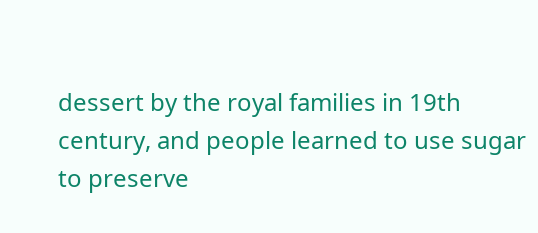dessert by the royal families in 19th century, and people learned to use sugar to preserve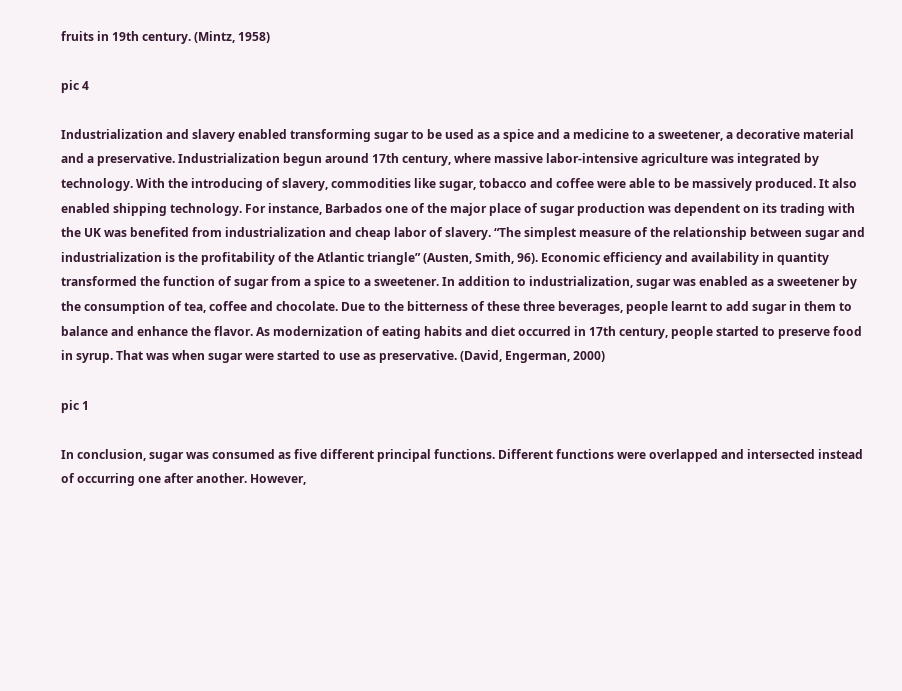fruits in 19th century. (Mintz, 1958)

pic 4

Industrialization and slavery enabled transforming sugar to be used as a spice and a medicine to a sweetener, a decorative material and a preservative. Industrialization begun around 17th century, where massive labor-intensive agriculture was integrated by technology. With the introducing of slavery, commodities like sugar, tobacco and coffee were able to be massively produced. It also enabled shipping technology. For instance, Barbados one of the major place of sugar production was dependent on its trading with the UK was benefited from industrialization and cheap labor of slavery. “The simplest measure of the relationship between sugar and industrialization is the profitability of the Atlantic triangle” (Austen, Smith, 96). Economic efficiency and availability in quantity transformed the function of sugar from a spice to a sweetener. In addition to industrialization, sugar was enabled as a sweetener by the consumption of tea, coffee and chocolate. Due to the bitterness of these three beverages, people learnt to add sugar in them to balance and enhance the flavor. As modernization of eating habits and diet occurred in 17th century, people started to preserve food in syrup. That was when sugar were started to use as preservative. (David, Engerman, 2000)

pic 1

In conclusion, sugar was consumed as five different principal functions. Different functions were overlapped and intersected instead of occurring one after another. However,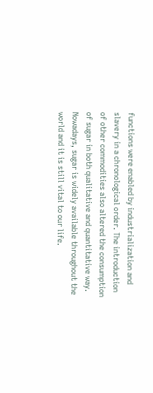functions were enabled by industrialization and slavery in a chronological order. The introduction of other commodities also altered the consumption of sugar in both qualitative and quantitative way. Nowadays, sugar is widely available throughout the world and it is still vital to our life.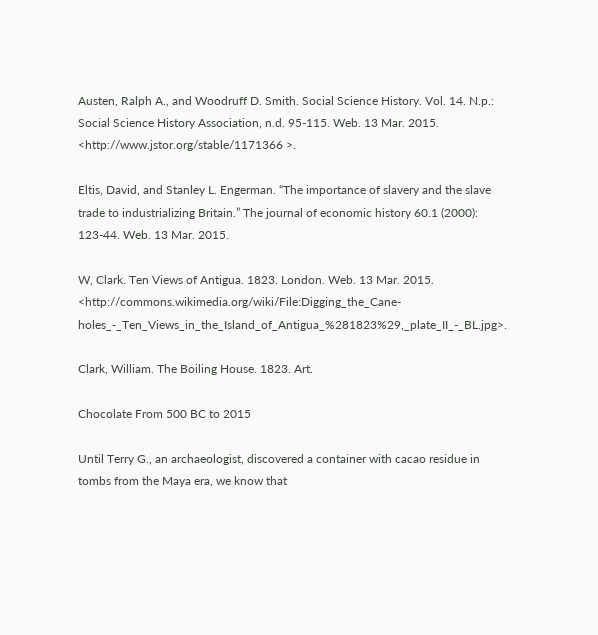Austen, Ralph A., and Woodruff D. Smith. Social Science History. Vol. 14. N.p.: Social Science History Association, n.d. 95-115. Web. 13 Mar. 2015. <http://www.jstor.org/stable/1171366 >.

Eltis, David, and Stanley L. Engerman. “The importance of slavery and the slave trade to industrializing Britain.” The journal of economic history 60.1 (2000): 123-44. Web. 13 Mar. 2015.

W, Clark. Ten Views of Antigua. 1823. London. Web. 13 Mar. 2015. <http://commons.wikimedia.org/wiki/File:Digging_the_Cane-holes_-_Ten_Views_in_the_Island_of_Antigua_%281823%29,_plate_II_-_BL.jpg>.

Clark, William. The Boiling House. 1823. Art.

Chocolate From 500 BC to 2015

Until Terry G., an archaeologist, discovered a container with cacao residue in tombs from the Maya era, we know that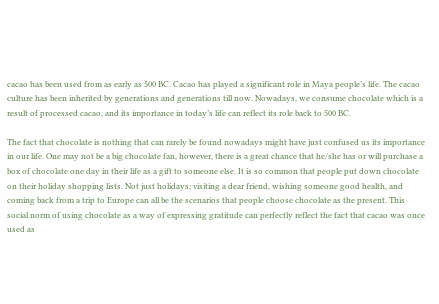cacao has been used from as early as 500 BC. Cacao has played a significant role in Maya people’s life. The cacao culture has been inherited by generations and generations till now. Nowadays, we consume chocolate which is a result of processed cacao, and its importance in today’s life can reflect its role back to 500 BC.

The fact that chocolate is nothing that can rarely be found nowadays might have just confused us its importance in our life. One may not be a big chocolate fan, however, there is a great chance that he/she has or will purchase a box of chocolate one day in their life as a gift to someone else. It is so common that people put down chocolate on their holiday shopping lists. Not just holidays; visiting a dear friend, wishing someone good health, and coming back from a trip to Europe can all be the scenarios that people choose chocolate as the present. This social norm of using chocolate as a way of expressing gratitude can perfectly reflect the fact that cacao was once used as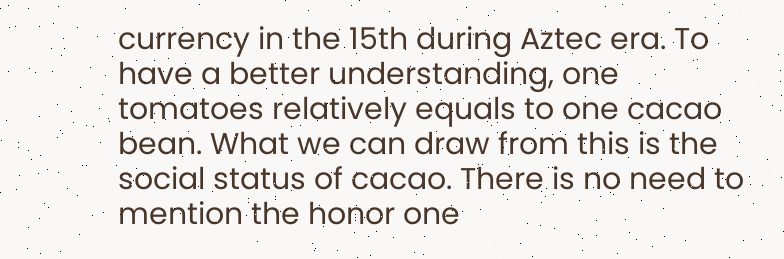currency in the 15th during Aztec era. To have a better understanding, one tomatoes relatively equals to one cacao bean. What we can draw from this is the social status of cacao. There is no need to mention the honor one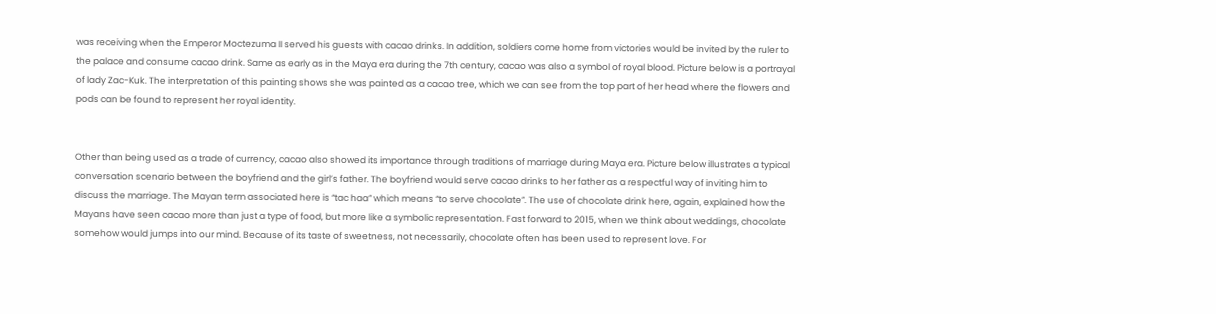was receiving when the Emperor Moctezuma II served his guests with cacao drinks. In addition, soldiers come home from victories would be invited by the ruler to the palace and consume cacao drink. Same as early as in the Maya era during the 7th century, cacao was also a symbol of royal blood. Picture below is a portrayal of lady Zac-Kuk. The interpretation of this painting shows she was painted as a cacao tree, which we can see from the top part of her head where the flowers and pods can be found to represent her royal identity.


Other than being used as a trade of currency, cacao also showed its importance through traditions of marriage during Maya era. Picture below illustrates a typical conversation scenario between the boyfriend and the girl’s father. The boyfriend would serve cacao drinks to her father as a respectful way of inviting him to discuss the marriage. The Mayan term associated here is “tac haa” which means “to serve chocolate”. The use of chocolate drink here, again, explained how the Mayans have seen cacao more than just a type of food, but more like a symbolic representation. Fast forward to 2015, when we think about weddings, chocolate somehow would jumps into our mind. Because of its taste of sweetness, not necessarily, chocolate often has been used to represent love. For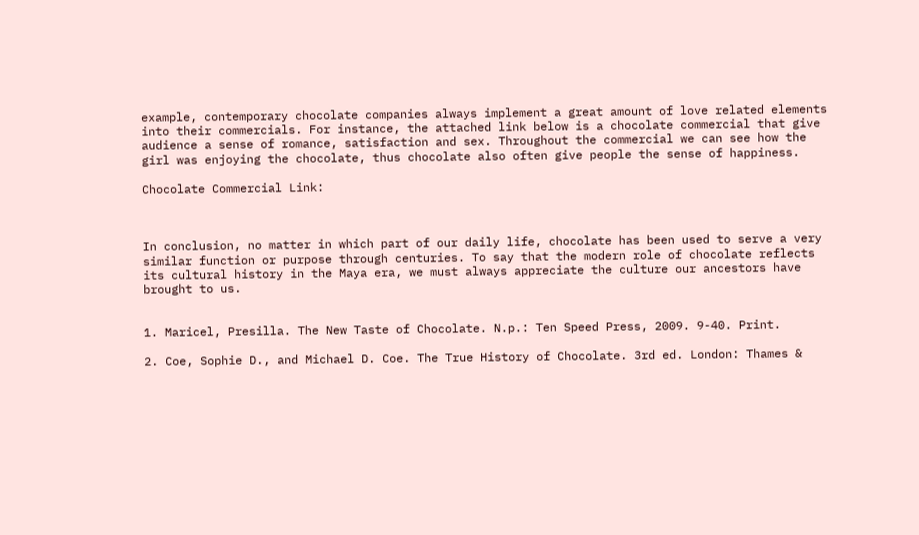example, contemporary chocolate companies always implement a great amount of love related elements into their commercials. For instance, the attached link below is a chocolate commercial that give audience a sense of romance, satisfaction and sex. Throughout the commercial we can see how the girl was enjoying the chocolate, thus chocolate also often give people the sense of happiness.

Chocolate Commercial Link:



In conclusion, no matter in which part of our daily life, chocolate has been used to serve a very similar function or purpose through centuries. To say that the modern role of chocolate reflects its cultural history in the Maya era, we must always appreciate the culture our ancestors have brought to us.


1. Maricel, Presilla. The New Taste of Chocolate. N.p.: Ten Speed Press, 2009. 9-40. Print.

2. Coe, Sophie D., and Michael D. Coe. The True History of Chocolate. 3rd ed. London: Thames &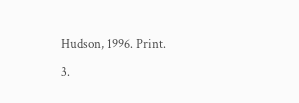Hudson, 1996. Print.

3.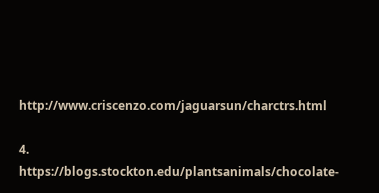http://www.criscenzo.com/jaguarsun/charctrs.html

4. https://blogs.stockton.edu/plantsanimals/chocolate-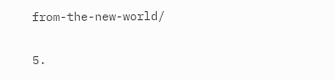from-the-new-world/

5.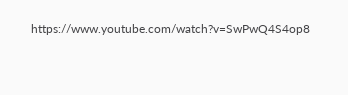https://www.youtube.com/watch?v=SwPwQ4S4op8